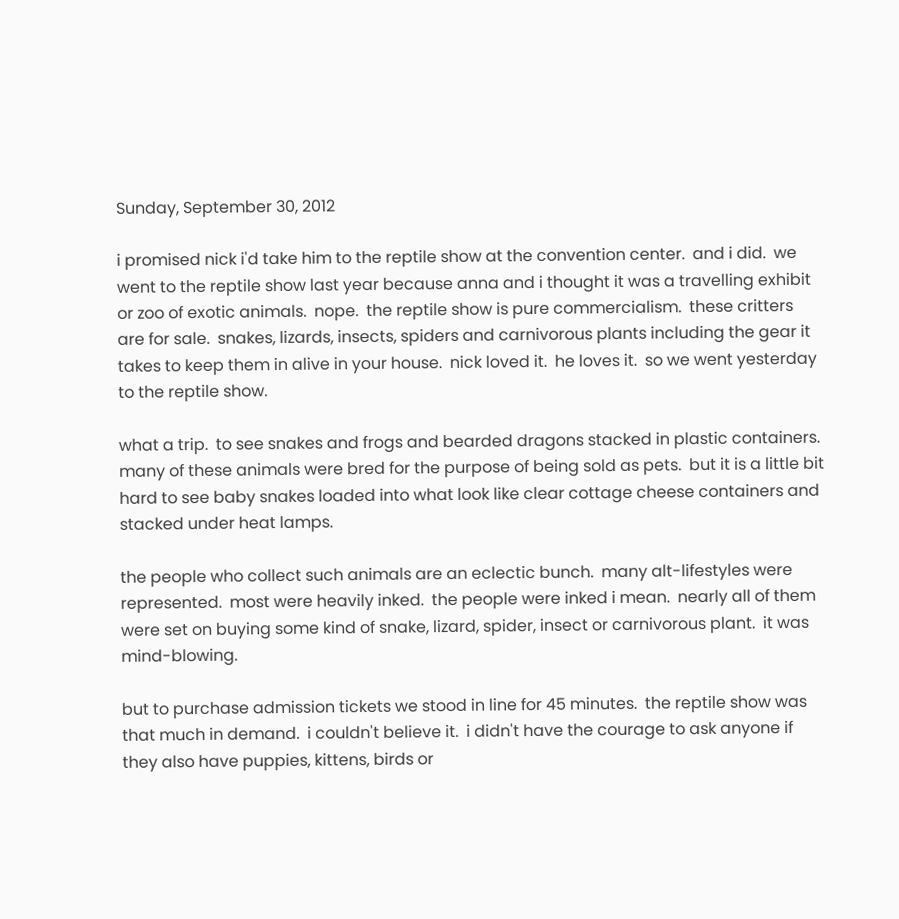Sunday, September 30, 2012

i promised nick i'd take him to the reptile show at the convention center.  and i did.  we went to the reptile show last year because anna and i thought it was a travelling exhibit or zoo of exotic animals.  nope.  the reptile show is pure commercialism.  these critters are for sale.  snakes, lizards, insects, spiders and carnivorous plants including the gear it takes to keep them in alive in your house.  nick loved it.  he loves it.  so we went yesterday to the reptile show.

what a trip.  to see snakes and frogs and bearded dragons stacked in plastic containers.  many of these animals were bred for the purpose of being sold as pets.  but it is a little bit hard to see baby snakes loaded into what look like clear cottage cheese containers and stacked under heat lamps.

the people who collect such animals are an eclectic bunch.  many alt-lifestyles were represented.  most were heavily inked.  the people were inked i mean.  nearly all of them were set on buying some kind of snake, lizard, spider, insect or carnivorous plant.  it was mind-blowing.

but to purchase admission tickets we stood in line for 45 minutes.  the reptile show was that much in demand.  i couldn't believe it.  i didn't have the courage to ask anyone if they also have puppies, kittens, birds or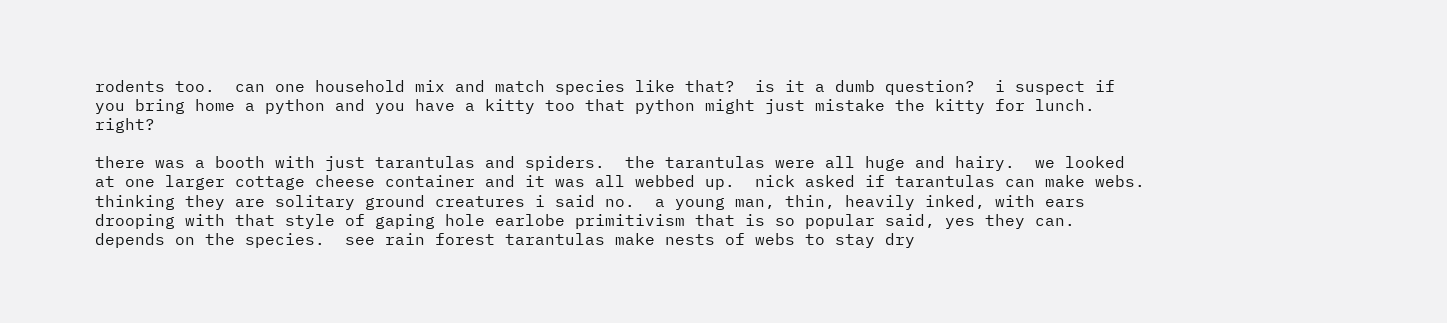rodents too.  can one household mix and match species like that?  is it a dumb question?  i suspect if you bring home a python and you have a kitty too that python might just mistake the kitty for lunch.  right?

there was a booth with just tarantulas and spiders.  the tarantulas were all huge and hairy.  we looked at one larger cottage cheese container and it was all webbed up.  nick asked if tarantulas can make webs.  thinking they are solitary ground creatures i said no.  a young man, thin, heavily inked, with ears drooping with that style of gaping hole earlobe primitivism that is so popular said, yes they can.  depends on the species.  see rain forest tarantulas make nests of webs to stay dry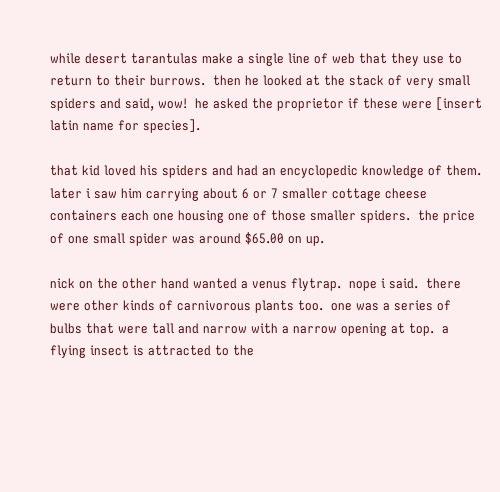while desert tarantulas make a single line of web that they use to return to their burrows.  then he looked at the stack of very small spiders and said, wow!  he asked the proprietor if these were [insert latin name for species].

that kid loved his spiders and had an encyclopedic knowledge of them.   later i saw him carrying about 6 or 7 smaller cottage cheese containers each one housing one of those smaller spiders.  the price of one small spider was around $65.00 on up.

nick on the other hand wanted a venus flytrap.  nope i said.  there were other kinds of carnivorous plants too.  one was a series of bulbs that were tall and narrow with a narrow opening at top.  a flying insect is attracted to the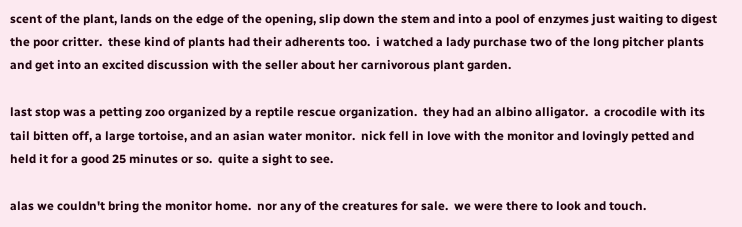scent of the plant, lands on the edge of the opening, slip down the stem and into a pool of enzymes just waiting to digest the poor critter.  these kind of plants had their adherents too.  i watched a lady purchase two of the long pitcher plants and get into an excited discussion with the seller about her carnivorous plant garden.

last stop was a petting zoo organized by a reptile rescue organization.  they had an albino alligator.  a crocodile with its tail bitten off, a large tortoise, and an asian water monitor.  nick fell in love with the monitor and lovingly petted and held it for a good 25 minutes or so.  quite a sight to see.

alas we couldn't bring the monitor home.  nor any of the creatures for sale.  we were there to look and touch.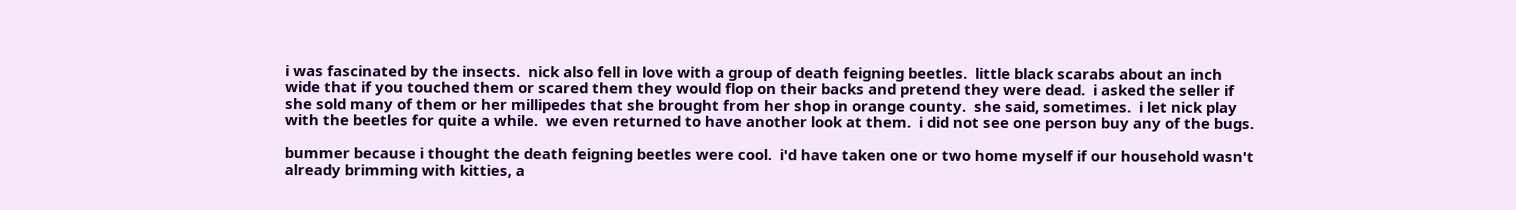i was fascinated by the insects.  nick also fell in love with a group of death feigning beetles.  little black scarabs about an inch wide that if you touched them or scared them they would flop on their backs and pretend they were dead.  i asked the seller if she sold many of them or her millipedes that she brought from her shop in orange county.  she said, sometimes.  i let nick play with the beetles for quite a while.  we even returned to have another look at them.  i did not see one person buy any of the bugs.

bummer because i thought the death feigning beetles were cool.  i'd have taken one or two home myself if our household wasn't already brimming with kitties, a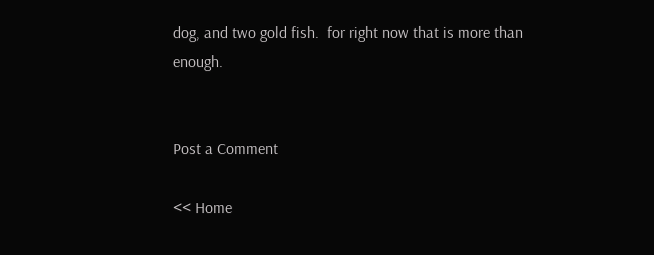dog, and two gold fish.  for right now that is more than enough.


Post a Comment

<< Home